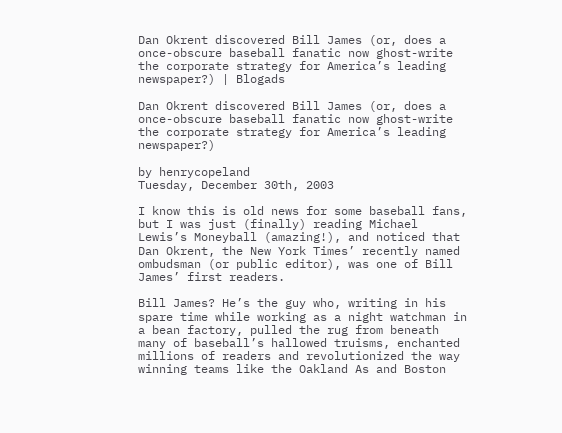Dan Okrent discovered Bill James (or, does a once-obscure baseball fanatic now ghost-write the corporate strategy for America’s leading newspaper?) | Blogads

Dan Okrent discovered Bill James (or, does a once-obscure baseball fanatic now ghost-write the corporate strategy for America’s leading newspaper?)

by henrycopeland
Tuesday, December 30th, 2003

I know this is old news for some baseball fans, but I was just (finally) reading Michael Lewis’s Moneyball (amazing!), and noticed that Dan Okrent, the New York Times’ recently named ombudsman (or public editor), was one of Bill James’ first readers.

Bill James? He’s the guy who, writing in his spare time while working as a night watchman in a bean factory, pulled the rug from beneath many of baseball’s hallowed truisms, enchanted millions of readers and revolutionized the way winning teams like the Oakland As and Boston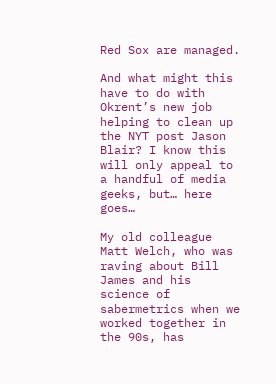Red Sox are managed.

And what might this have to do with Okrent’s new job helping to clean up the NYT post Jason Blair? I know this will only appeal to a handful of media geeks, but… here goes…

My old colleague Matt Welch, who was raving about Bill James and his science of sabermetrics when we worked together in the 90s, has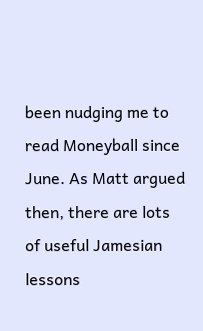been nudging me to read Moneyball since June. As Matt argued then, there are lots of useful Jamesian lessons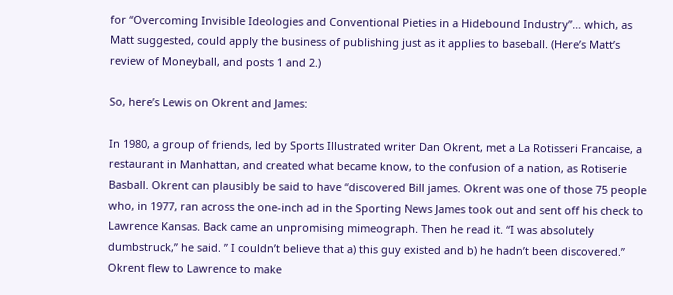for “Overcoming Invisible Ideologies and Conventional Pieties in a Hidebound Industry”… which, as Matt suggested, could apply the business of publishing just as it applies to baseball. (Here’s Matt’s review of Moneyball, and posts 1 and 2.)

So, here’s Lewis on Okrent and James:

In 1980, a group of friends, led by Sports Illustrated writer Dan Okrent, met a La Rotisseri Francaise, a restaurant in Manhattan, and created what became know, to the confusion of a nation, as Rotiserie Basball. Okrent can plausibly be said to have “discovered Bill james. Okrent was one of those 75 people who, in 1977, ran across the one-inch ad in the Sporting News James took out and sent off his check to Lawrence Kansas. Back came an unpromising mimeograph. Then he read it. “I was absolutely dumbstruck,” he said. ” I couldn’t believe that a) this guy existed and b) he hadn’t been discovered.” Okrent flew to Lawrence to make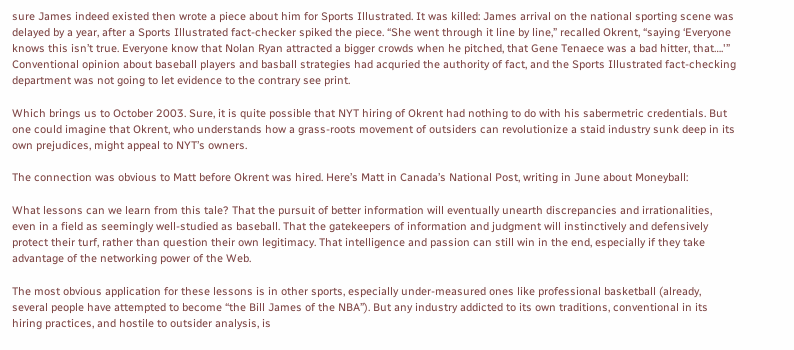sure James indeed existed then wrote a piece about him for Sports Illustrated. It was killed: James arrival on the national sporting scene was delayed by a year, after a Sports Illustrated fact-checker spiked the piece. “She went through it line by line,” recalled Okrent, “saying ‘Everyone knows this isn’t true. Everyone know that Nolan Ryan attracted a bigger crowds when he pitched, that Gene Tenaece was a bad hitter, that….'” Conventional opinion about baseball players and basball strategies had acquried the authority of fact, and the Sports Illustrated fact-checking department was not going to let evidence to the contrary see print.

Which brings us to October 2003. Sure, it is quite possible that NYT hiring of Okrent had nothing to do with his sabermetric credentials. But one could imagine that Okrent, who understands how a grass-roots movement of outsiders can revolutionize a staid industry sunk deep in its own prejudices, might appeal to NYT’s owners.

The connection was obvious to Matt before Okrent was hired. Here’s Matt in Canada’s National Post, writing in June about Moneyball:

What lessons can we learn from this tale? That the pursuit of better information will eventually unearth discrepancies and irrationalities, even in a field as seemingly well-studied as baseball. That the gatekeepers of information and judgment will instinctively and defensively protect their turf, rather than question their own legitimacy. That intelligence and passion can still win in the end, especially if they take advantage of the networking power of the Web.

The most obvious application for these lessons is in other sports, especially under-measured ones like professional basketball (already, several people have attempted to become “the Bill James of the NBA”). But any industry addicted to its own traditions, conventional in its hiring practices, and hostile to outsider analysis, is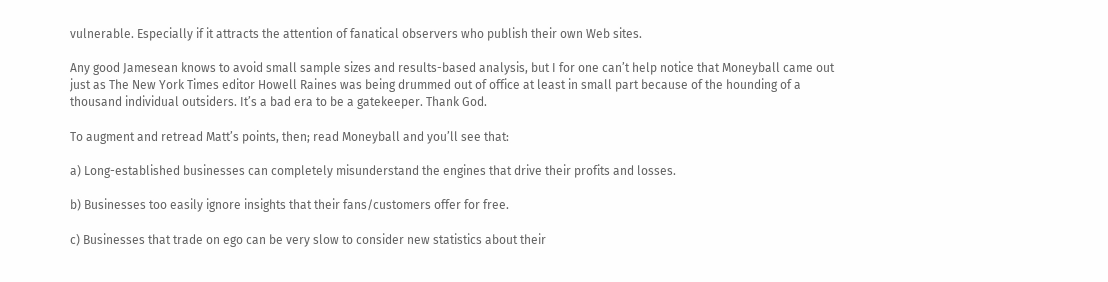vulnerable. Especially if it attracts the attention of fanatical observers who publish their own Web sites.

Any good Jamesean knows to avoid small sample sizes and results-based analysis, but I for one can’t help notice that Moneyball came out just as The New York Times editor Howell Raines was being drummed out of office at least in small part because of the hounding of a thousand individual outsiders. It’s a bad era to be a gatekeeper. Thank God.

To augment and retread Matt’s points, then; read Moneyball and you’ll see that:

a) Long-established businesses can completely misunderstand the engines that drive their profits and losses.

b) Businesses too easily ignore insights that their fans/customers offer for free.

c) Businesses that trade on ego can be very slow to consider new statistics about their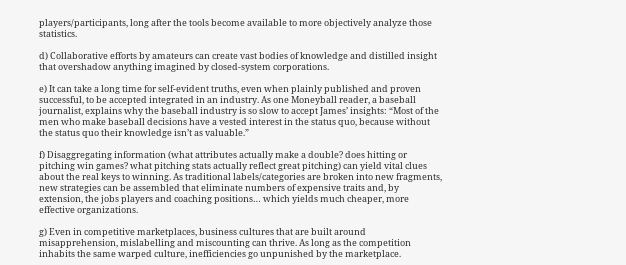players/participants, long after the tools become available to more objectively analyze those statistics.

d) Collaborative efforts by amateurs can create vast bodies of knowledge and distilled insight that overshadow anything imagined by closed-system corporations.

e) It can take a long time for self-evident truths, even when plainly published and proven successful, to be accepted integrated in an industry. As one Moneyball reader, a baseball journalist, explains why the baseball industry is so slow to accept James’ insights: “Most of the men who make baseball decisions have a vested interest in the status quo, because without the status quo their knowledge isn’t as valuable.”

f) Disaggregating information (what attributes actually make a double? does hitting or pitching win games? what pitching stats actually reflect great pitching) can yield vital clues about the real keys to winning. As traditional labels/categories are broken into new fragments, new strategies can be assembled that eliminate numbers of expensive traits and, by extension, the jobs players and coaching positions… which yields much cheaper, more effective organizations.

g) Even in competitive marketplaces, business cultures that are built around misapprehension, mislabelling and miscounting can thrive. As long as the competition inhabits the same warped culture, inefficiencies go unpunished by the marketplace.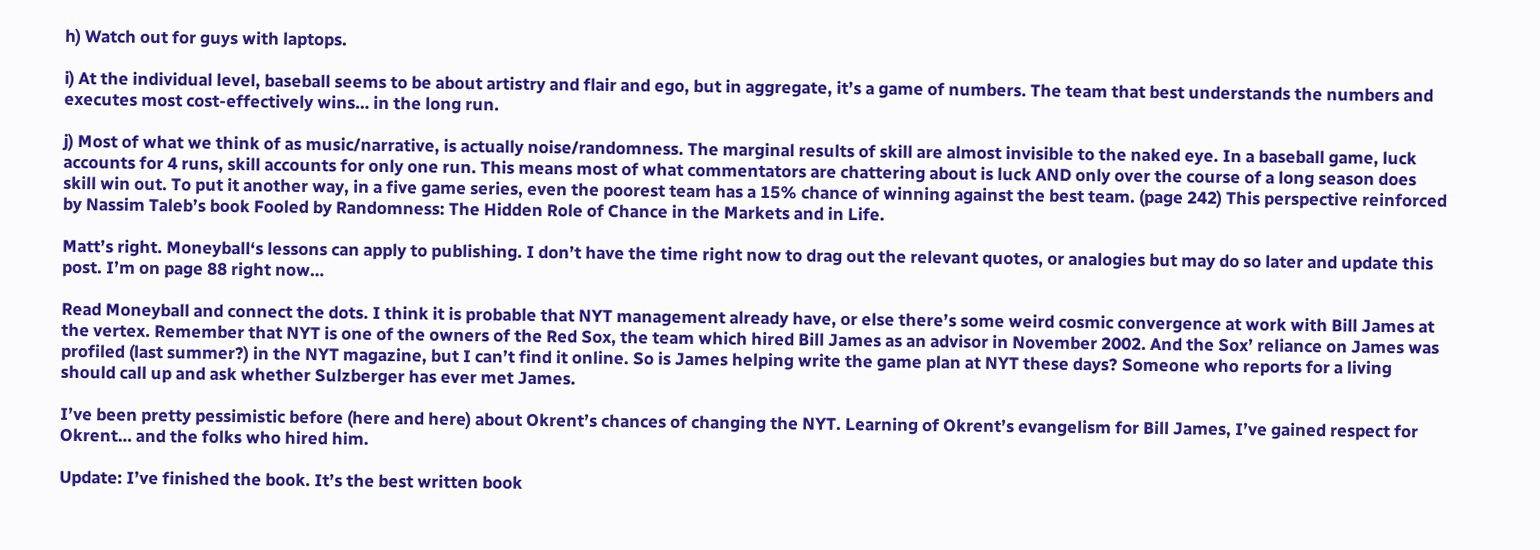h) Watch out for guys with laptops.

i) At the individual level, baseball seems to be about artistry and flair and ego, but in aggregate, it’s a game of numbers. The team that best understands the numbers and executes most cost-effectively wins… in the long run.

j) Most of what we think of as music/narrative, is actually noise/randomness. The marginal results of skill are almost invisible to the naked eye. In a baseball game, luck accounts for 4 runs, skill accounts for only one run. This means most of what commentators are chattering about is luck AND only over the course of a long season does skill win out. To put it another way, in a five game series, even the poorest team has a 15% chance of winning against the best team. (page 242) This perspective reinforced by Nassim Taleb’s book Fooled by Randomness: The Hidden Role of Chance in the Markets and in Life.

Matt’s right. Moneyball‘s lessons can apply to publishing. I don’t have the time right now to drag out the relevant quotes, or analogies but may do so later and update this post. I’m on page 88 right now…

Read Moneyball and connect the dots. I think it is probable that NYT management already have, or else there’s some weird cosmic convergence at work with Bill James at the vertex. Remember that NYT is one of the owners of the Red Sox, the team which hired Bill James as an advisor in November 2002. And the Sox’ reliance on James was profiled (last summer?) in the NYT magazine, but I can’t find it online. So is James helping write the game plan at NYT these days? Someone who reports for a living should call up and ask whether Sulzberger has ever met James.

I’ve been pretty pessimistic before (here and here) about Okrent’s chances of changing the NYT. Learning of Okrent’s evangelism for Bill James, I’ve gained respect for Okrent… and the folks who hired him.

Update: I’ve finished the book. It’s the best written book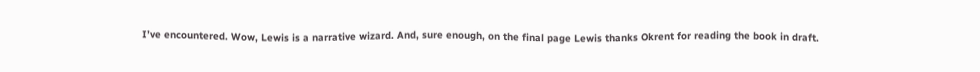I’ve encountered. Wow, Lewis is a narrative wizard. And, sure enough, on the final page Lewis thanks Okrent for reading the book in draft.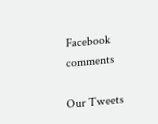Facebook comments

Our Tweets